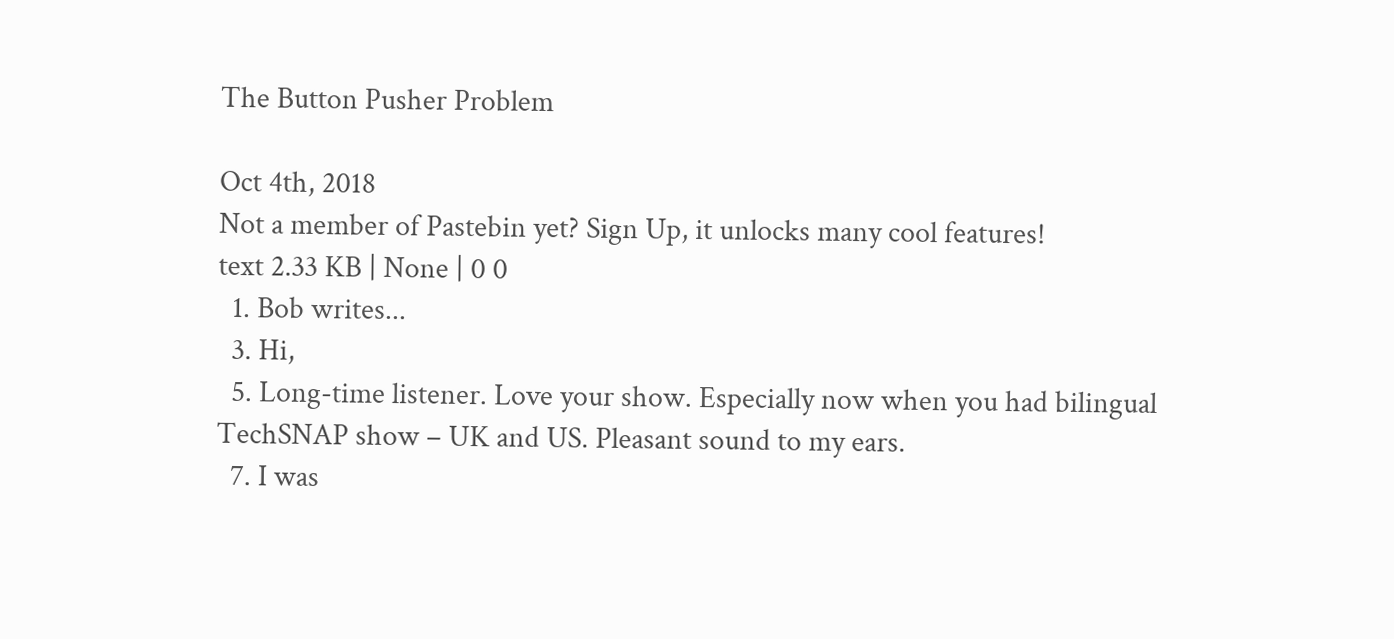The Button Pusher Problem

Oct 4th, 2018
Not a member of Pastebin yet? Sign Up, it unlocks many cool features!
text 2.33 KB | None | 0 0
  1. Bob writes...
  3. Hi,
  5. Long-time listener. Love your show. Especially now when you had bilingual TechSNAP show – UK and US. Pleasant sound to my ears.
  7. I was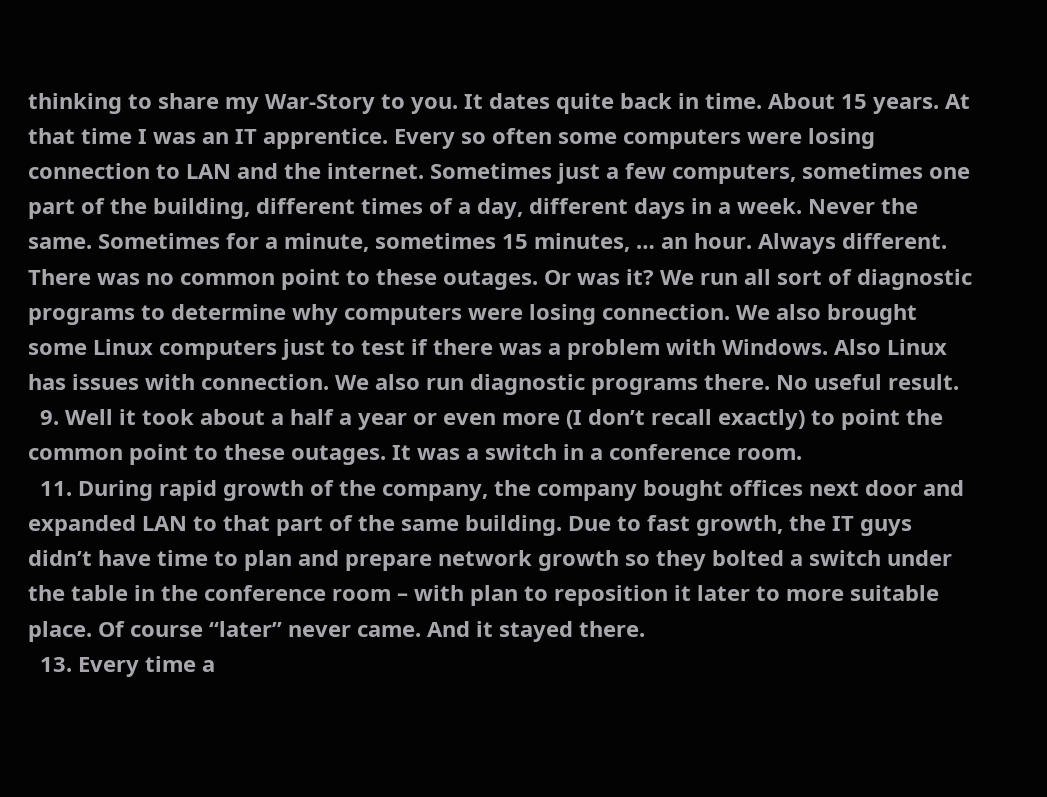thinking to share my War-Story to you. It dates quite back in time. About 15 years. At that time I was an IT apprentice. Every so often some computers were losing connection to LAN and the internet. Sometimes just a few computers, sometimes one part of the building, different times of a day, different days in a week. Never the same. Sometimes for a minute, sometimes 15 minutes, … an hour. Always different. There was no common point to these outages. Or was it? We run all sort of diagnostic programs to determine why computers were losing connection. We also brought some Linux computers just to test if there was a problem with Windows. Also Linux has issues with connection. We also run diagnostic programs there. No useful result.
  9. Well it took about a half a year or even more (I don’t recall exactly) to point the common point to these outages. It was a switch in a conference room.
  11. During rapid growth of the company, the company bought offices next door and expanded LAN to that part of the same building. Due to fast growth, the IT guys didn’t have time to plan and prepare network growth so they bolted a switch under the table in the conference room – with plan to reposition it later to more suitable place. Of course “later” never came. And it stayed there.
  13. Every time a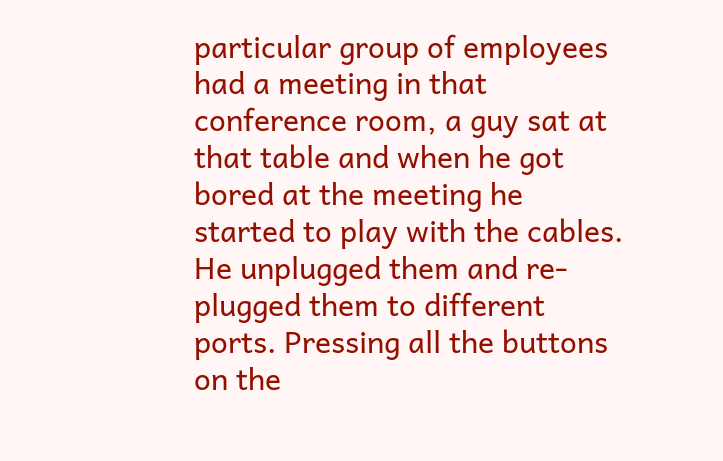particular group of employees had a meeting in that conference room, a guy sat at that table and when he got bored at the meeting he started to play with the cables. He unplugged them and re-plugged them to different ports. Pressing all the buttons on the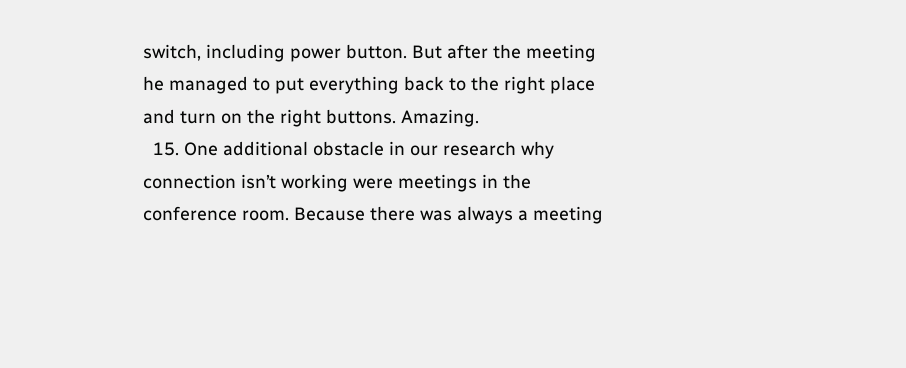switch, including power button. But after the meeting he managed to put everything back to the right place and turn on the right buttons. Amazing.
  15. One additional obstacle in our research why connection isn’t working were meetings in the conference room. Because there was always a meeting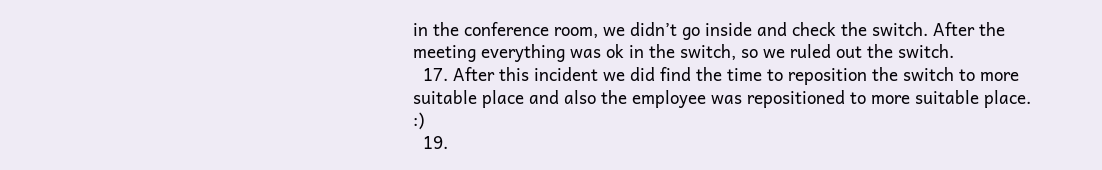in the conference room, we didn’t go inside and check the switch. After the meeting everything was ok in the switch, so we ruled out the switch.
  17. After this incident we did find the time to reposition the switch to more suitable place and also the employee was repositioned to more suitable place. :)
  19.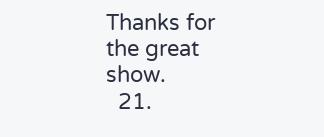Thanks for the great show.
  21.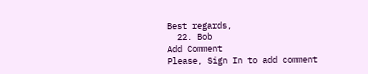Best regards,
  22. Bob
Add Comment
Please, Sign In to add comment